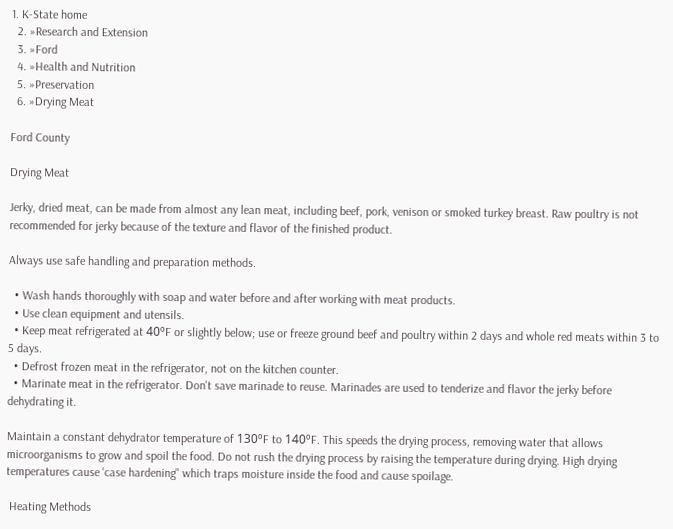1. K-State home
  2. »Research and Extension
  3. »Ford
  4. »Health and Nutrition
  5. »Preservation
  6. »Drying Meat

Ford County

Drying Meat

Jerky, dried meat, can be made from almost any lean meat, including beef, pork, venison or smoked turkey breast. Raw poultry is not recommended for jerky because of the texture and flavor of the finished product.

Always use safe handling and preparation methods.

  • Wash hands thoroughly with soap and water before and after working with meat products.
  • Use clean equipment and utensils.
  • Keep meat refrigerated at 40ºF or slightly below; use or freeze ground beef and poultry within 2 days and whole red meats within 3 to 5 days.
  • Defrost frozen meat in the refrigerator, not on the kitchen counter.
  • Marinate meat in the refrigerator. Don't save marinade to reuse. Marinades are used to tenderize and flavor the jerky before dehydrating it.

Maintain a constant dehydrator temperature of 130ºF to 140ºF. This speeds the drying process, removing water that allows microorganisms to grow and spoil the food. Do not rush the drying process by raising the temperature during drying. High drying temperatures cause 'case hardening" which traps moisture inside the food and cause spoilage.

 Heating Methods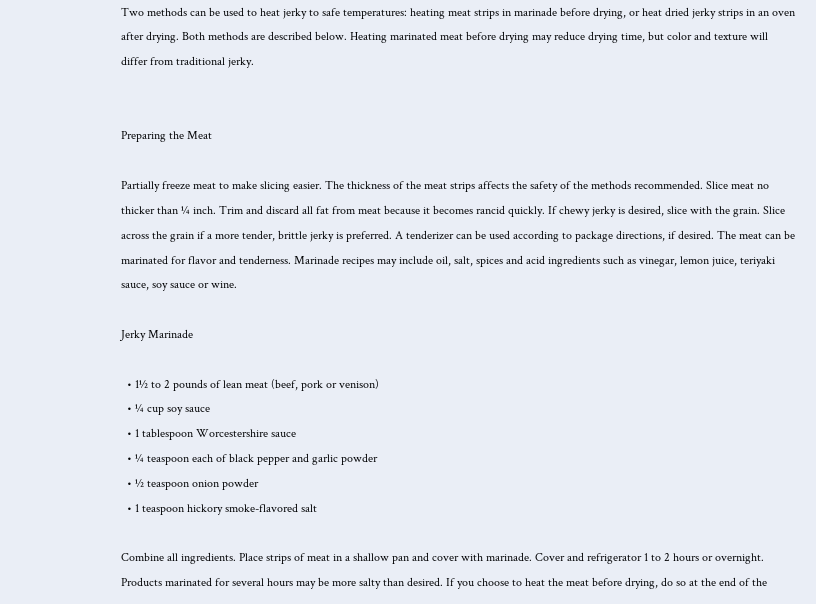Two methods can be used to heat jerky to safe temperatures: heating meat strips in marinade before drying, or heat dried jerky strips in an oven after drying. Both methods are described below. Heating marinated meat before drying may reduce drying time, but color and texture will differ from traditional jerky.


Preparing the Meat

Partially freeze meat to make slicing easier. The thickness of the meat strips affects the safety of the methods recommended. Slice meat no thicker than ¼ inch. Trim and discard all fat from meat because it becomes rancid quickly. If chewy jerky is desired, slice with the grain. Slice across the grain if a more tender, brittle jerky is preferred. A tenderizer can be used according to package directions, if desired. The meat can be marinated for flavor and tenderness. Marinade recipes may include oil, salt, spices and acid ingredients such as vinegar, lemon juice, teriyaki sauce, soy sauce or wine.

Jerky Marinade

  • 1½ to 2 pounds of lean meat (beef, pork or venison)
  • ¼ cup soy sauce
  • 1 tablespoon Worcestershire sauce
  • ¼ teaspoon each of black pepper and garlic powder
  • ½ teaspoon onion powder
  • 1 teaspoon hickory smoke-flavored salt

Combine all ingredients. Place strips of meat in a shallow pan and cover with marinade. Cover and refrigerator 1 to 2 hours or overnight. Products marinated for several hours may be more salty than desired. If you choose to heat the meat before drying, do so at the end of the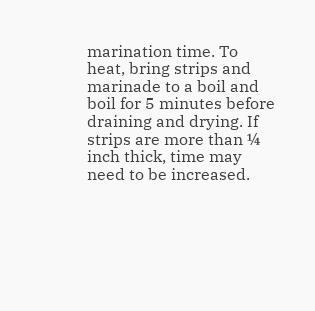marination time. To heat, bring strips and marinade to a boil and boil for 5 minutes before draining and drying. If strips are more than ¼ inch thick, time may need to be increased.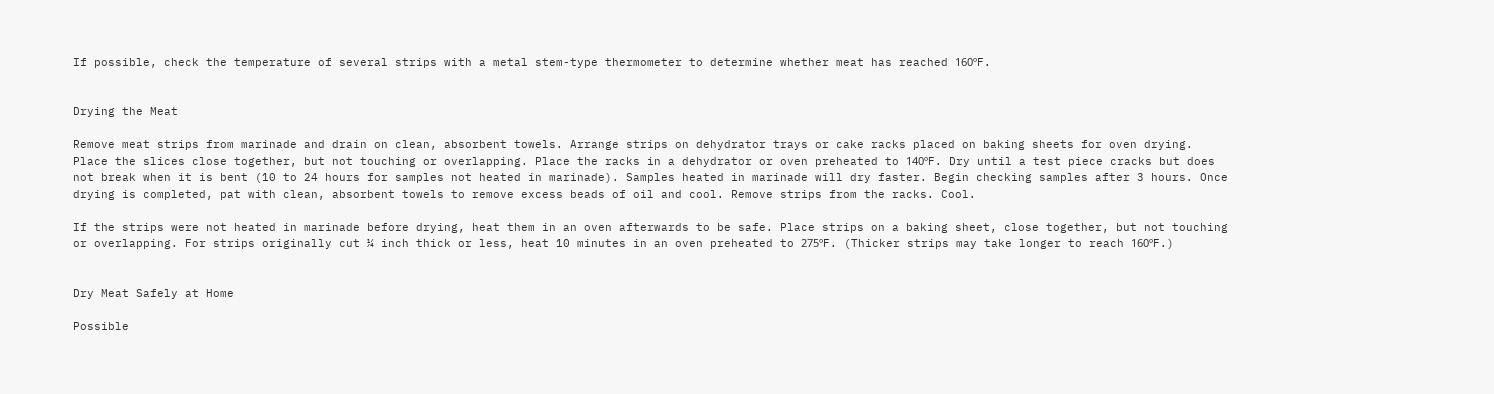If possible, check the temperature of several strips with a metal stem-type thermometer to determine whether meat has reached 160ºF.


Drying the Meat

Remove meat strips from marinade and drain on clean, absorbent towels. Arrange strips on dehydrator trays or cake racks placed on baking sheets for oven drying. Place the slices close together, but not touching or overlapping. Place the racks in a dehydrator or oven preheated to 140ºF. Dry until a test piece cracks but does not break when it is bent (10 to 24 hours for samples not heated in marinade). Samples heated in marinade will dry faster. Begin checking samples after 3 hours. Once drying is completed, pat with clean, absorbent towels to remove excess beads of oil and cool. Remove strips from the racks. Cool.

If the strips were not heated in marinade before drying, heat them in an oven afterwards to be safe. Place strips on a baking sheet, close together, but not touching or overlapping. For strips originally cut ¼ inch thick or less, heat 10 minutes in an oven preheated to 275ºF. (Thicker strips may take longer to reach 160ºF.)


Dry Meat Safely at Home

Possible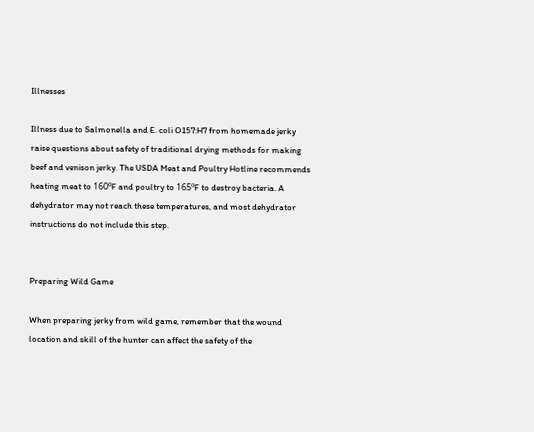Illnesses

Illness due to Salmonella and E. coli O157:H7 from homemade jerky raise questions about safety of traditional drying methods for making beef and venison jerky. The USDA Meat and Poultry Hotline recommends heating meat to 160ºF and poultry to 165ºF to destroy bacteria. A dehydrator may not reach these temperatures, and most dehydrator instructions do not include this step.


Preparing Wild Game

When preparing jerky from wild game, remember that the wound location and skill of the hunter can affect the safety of the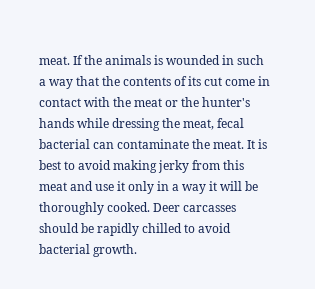meat. If the animals is wounded in such a way that the contents of its cut come in contact with the meat or the hunter's hands while dressing the meat, fecal bacterial can contaminate the meat. It is best to avoid making jerky from this meat and use it only in a way it will be thoroughly cooked. Deer carcasses should be rapidly chilled to avoid bacterial growth.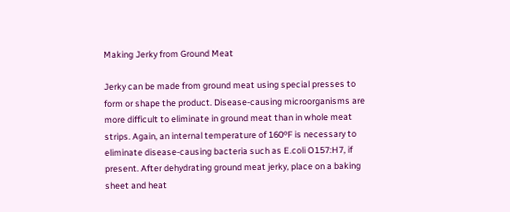Making Jerky from Ground Meat

Jerky can be made from ground meat using special presses to form or shape the product. Disease-causing microorganisms are more difficult to eliminate in ground meat than in whole meat strips. Again, an internal temperature of 160ºF is necessary to eliminate disease-causing bacteria such as E.coli O157:H7, if present. After dehydrating ground meat jerky, place on a baking sheet and heat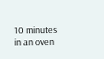10 minutes in an oven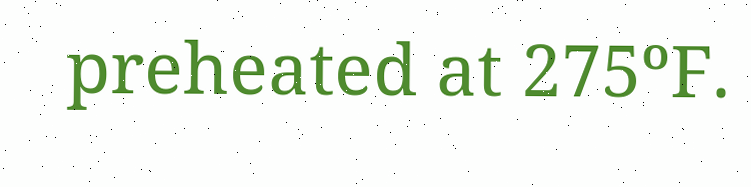preheated at 275ºF.